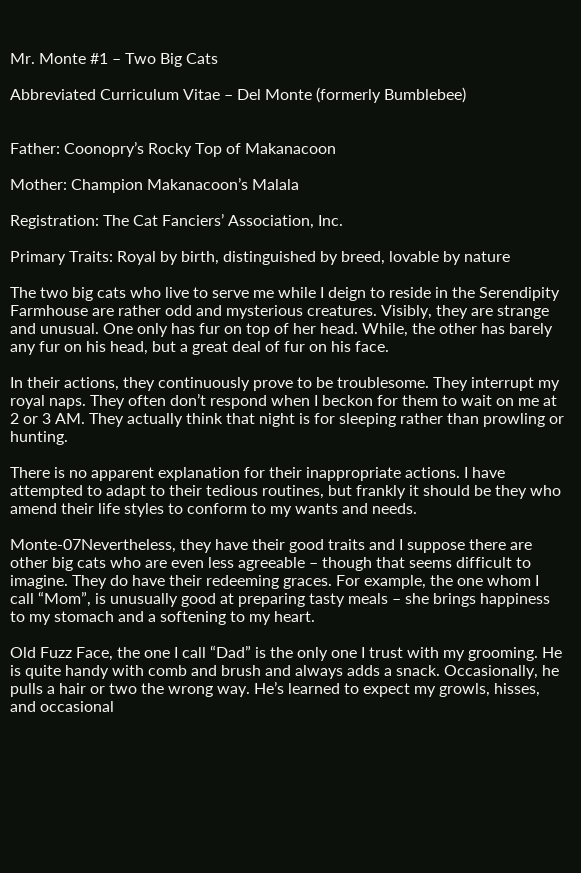Mr. Monte #1 – Two Big Cats

Abbreviated Curriculum Vitae – Del Monte (formerly Bumblebee)


Father: Coonopry’s Rocky Top of Makanacoon

Mother: Champion Makanacoon’s Malala

Registration: The Cat Fanciers’ Association, Inc.

Primary Traits: Royal by birth, distinguished by breed, lovable by nature

The two big cats who live to serve me while I deign to reside in the Serendipity Farmhouse are rather odd and mysterious creatures. Visibly, they are strange and unusual. One only has fur on top of her head. While, the other has barely any fur on his head, but a great deal of fur on his face.

In their actions, they continuously prove to be troublesome. They interrupt my royal naps. They often don’t respond when I beckon for them to wait on me at 2 or 3 AM. They actually think that night is for sleeping rather than prowling or hunting.

There is no apparent explanation for their inappropriate actions. I have attempted to adapt to their tedious routines, but frankly it should be they who amend their life styles to conform to my wants and needs.

Monte-07Nevertheless, they have their good traits and I suppose there are other big cats who are even less agreeable – though that seems difficult to imagine. They do have their redeeming graces. For example, the one whom I call “Mom”, is unusually good at preparing tasty meals – she brings happiness to my stomach and a softening to my heart.

Old Fuzz Face, the one I call “Dad” is the only one I trust with my grooming. He is quite handy with comb and brush and always adds a snack. Occasionally, he pulls a hair or two the wrong way. He’s learned to expect my growls, hisses, and occasional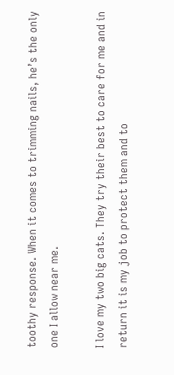toothy response. When it comes to trimming nails, he’s the only one I allow near me.

I love my two big cats. They try their best to care for me and in return it is my job to protect them and to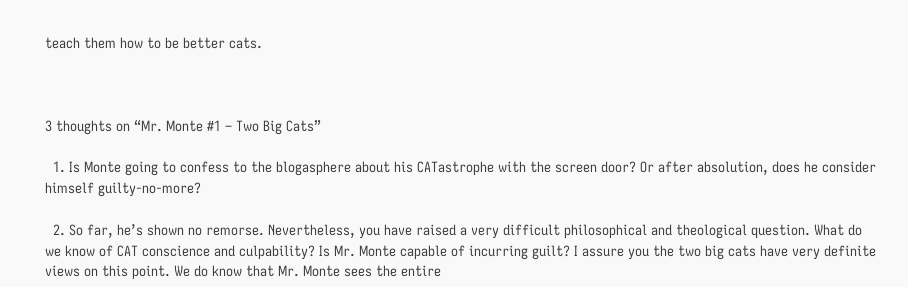teach them how to be better cats.



3 thoughts on “Mr. Monte #1 – Two Big Cats”

  1. Is Monte going to confess to the blogasphere about his CATastrophe with the screen door? Or after absolution, does he consider himself guilty-no-more?

  2. So far, he’s shown no remorse. Nevertheless, you have raised a very difficult philosophical and theological question. What do we know of CAT conscience and culpability? Is Mr. Monte capable of incurring guilt? I assure you the two big cats have very definite views on this point. We do know that Mr. Monte sees the entire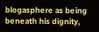blogasphere as being beneath his dignity,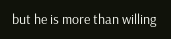but he is more than willing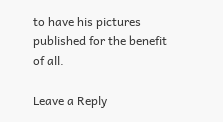to have his pictures published for the benefit of all.

Leave a Reply